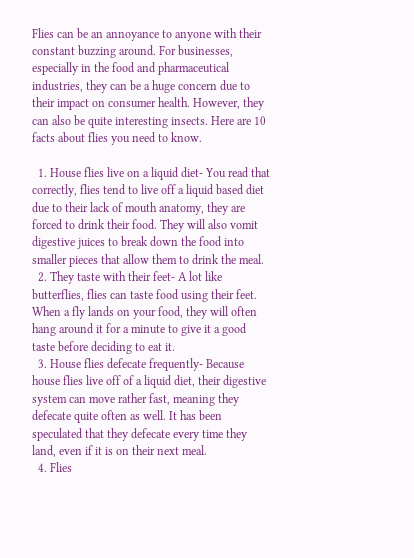Flies can be an annoyance to anyone with their constant buzzing around. For businesses, especially in the food and pharmaceutical industries, they can be a huge concern due to their impact on consumer health. However, they can also be quite interesting insects. Here are 10 facts about flies you need to know.

  1. House flies live on a liquid diet- You read that correctly, flies tend to live off a liquid based diet due to their lack of mouth anatomy, they are forced to drink their food. They will also vomit digestive juices to break down the food into smaller pieces that allow them to drink the meal.
  2. They taste with their feet- A lot like butterflies, flies can taste food using their feet. When a fly lands on your food, they will often hang around it for a minute to give it a good taste before deciding to eat it.
  3. House flies defecate frequently- Because house flies live off of a liquid diet, their digestive system can move rather fast, meaning they defecate quite often as well. It has been speculated that they defecate every time they land, even if it is on their next meal.
  4. Flies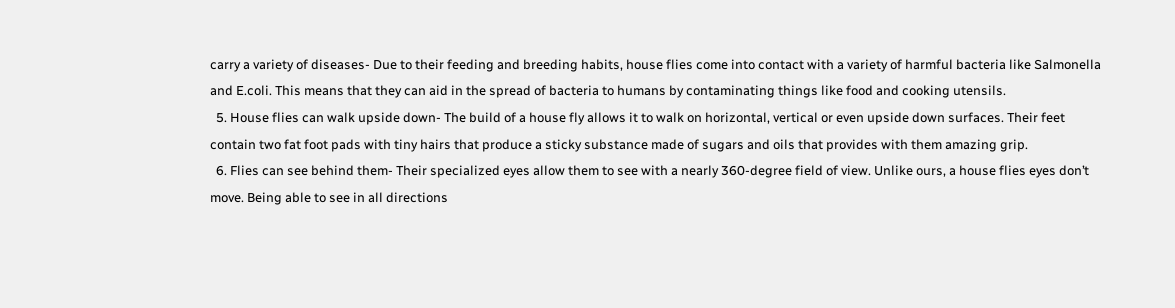carry a variety of diseases- Due to their feeding and breeding habits, house flies come into contact with a variety of harmful bacteria like Salmonella and E.coli. This means that they can aid in the spread of bacteria to humans by contaminating things like food and cooking utensils.
  5. House flies can walk upside down- The build of a house fly allows it to walk on horizontal, vertical or even upside down surfaces. Their feet contain two fat foot pads with tiny hairs that produce a sticky substance made of sugars and oils that provides with them amazing grip.
  6. Flies can see behind them- Their specialized eyes allow them to see with a nearly 360-degree field of view. Unlike ours, a house flies eyes don’t move. Being able to see in all directions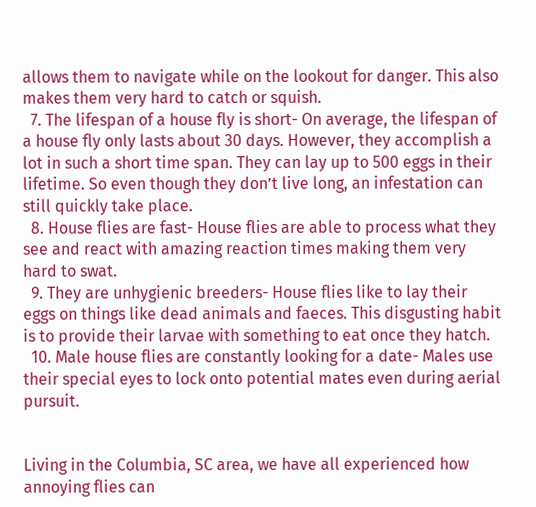allows them to navigate while on the lookout for danger. This also makes them very hard to catch or squish.
  7. The lifespan of a house fly is short- On average, the lifespan of a house fly only lasts about 30 days. However, they accomplish a lot in such a short time span. They can lay up to 500 eggs in their lifetime. So even though they don’t live long, an infestation can still quickly take place.
  8. House flies are fast- House flies are able to process what they see and react with amazing reaction times making them very hard to swat.
  9. They are unhygienic breeders- House flies like to lay their eggs on things like dead animals and faeces. This disgusting habit is to provide their larvae with something to eat once they hatch.
  10. Male house flies are constantly looking for a date- Males use their special eyes to lock onto potential mates even during aerial pursuit.


Living in the Columbia, SC area, we have all experienced how annoying flies can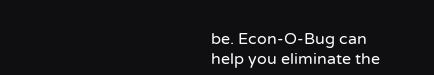be. Econ-O-Bug can help you eliminate the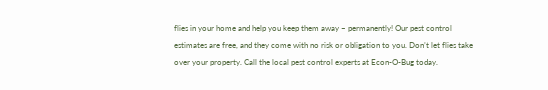flies in your home and help you keep them away – permanently! Our pest control estimates are free, and they come with no risk or obligation to you. Don’t let flies take over your property. Call the local pest control experts at Econ-O-Bug today.